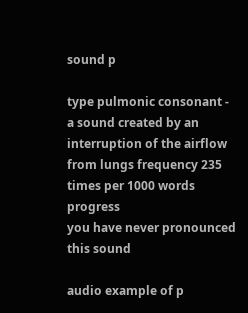sound p

type pulmonic consonant - a sound created by an interruption of the airflow from lungs frequency 235 times per 1000 words progress
you have never pronounced this sound

audio example of p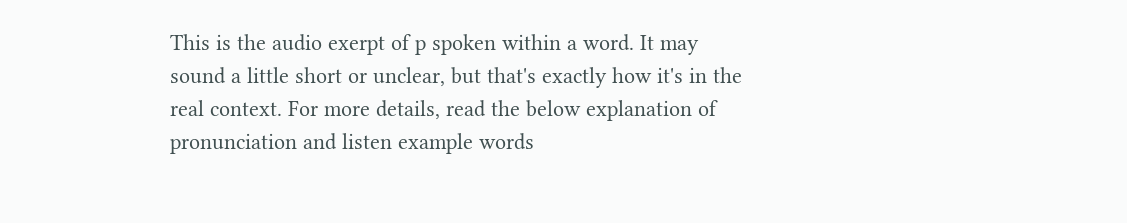This is the audio exerpt of p spoken within a word. It may sound a little short or unclear, but that's exactly how it's in the real context. For more details, read the below explanation of pronunciation and listen example words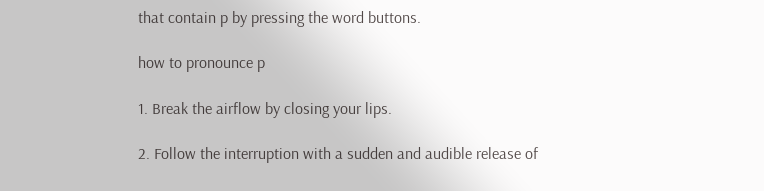that contain p by pressing the word buttons.

how to pronounce p

1. Break the airflow by closing your lips.

2. Follow the interruption with a sudden and audible release of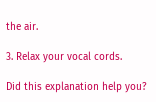the air.

3. Relax your vocal cords.

Did this explanation help you?